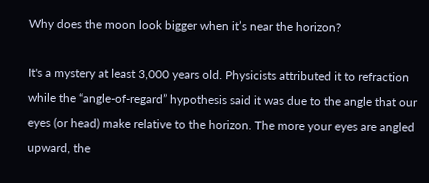Why does the moon look bigger when it’s near the horizon?

It's a mystery at least 3,000 years old. Physicists attributed it to refraction while the “angle-of-regard” hypothesis said it was due to the angle that our eyes (or head) make relative to the horizon. The more your eyes are angled upward, the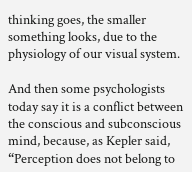thinking goes, the smaller something looks, due to the physiology of our visual system.

And then some psychologists today say it is a conflict between the conscious and subconscious mind, because, as Kepler said, “Perception does not belong to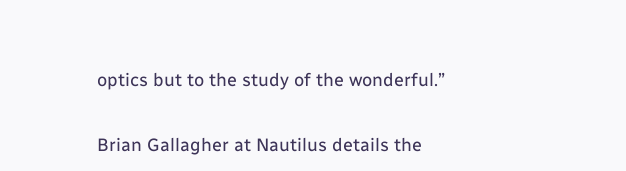optics but to the study of the wonderful.”

Brian Gallagher at Nautilus details the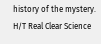history of the mystery. H/T Real Clear Science